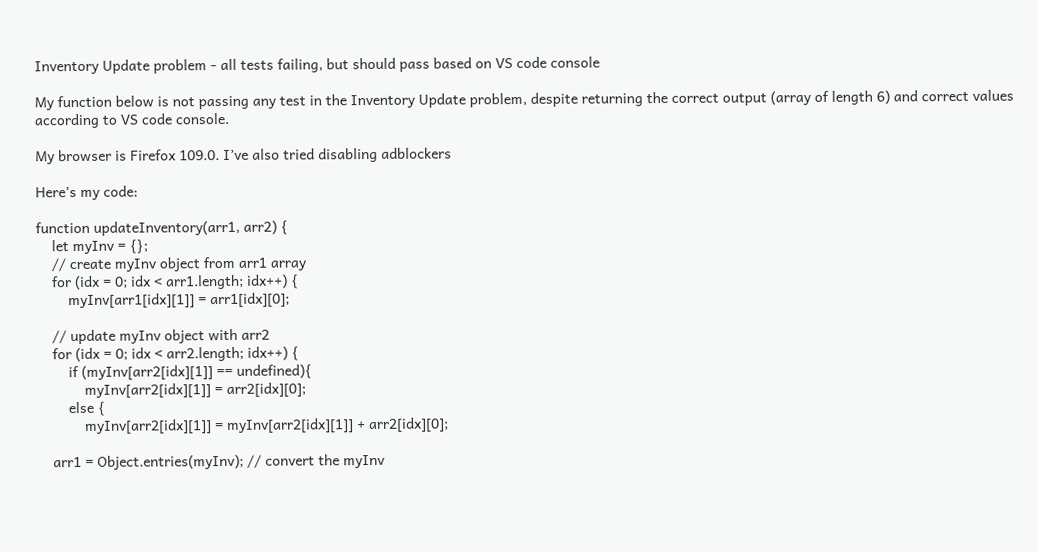Inventory Update problem - all tests failing, but should pass based on VS code console

My function below is not passing any test in the Inventory Update problem, despite returning the correct output (array of length 6) and correct values according to VS code console.

My browser is Firefox 109.0. I’ve also tried disabling adblockers

Here’s my code:

function updateInventory(arr1, arr2) {
    let myInv = {};
    // create myInv object from arr1 array
    for (idx = 0; idx < arr1.length; idx++) {
        myInv[arr1[idx][1]] = arr1[idx][0];

    // update myInv object with arr2
    for (idx = 0; idx < arr2.length; idx++) {
        if (myInv[arr2[idx][1]] == undefined){
            myInv[arr2[idx][1]] = arr2[idx][0];
        else {
            myInv[arr2[idx][1]] = myInv[arr2[idx][1]] + arr2[idx][0];

    arr1 = Object.entries(myInv); // convert the myInv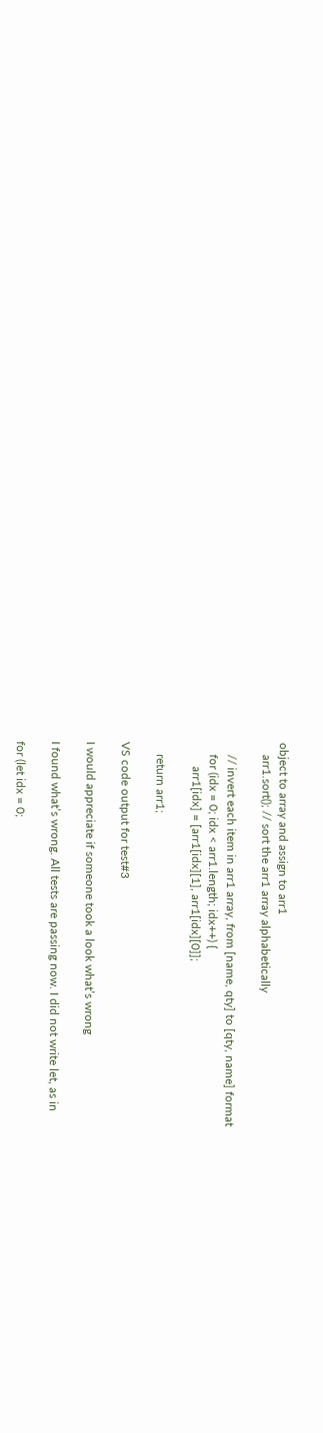object to array and assign to arr1
    arr1.sort(); // sort the arr1 array alphabetically

    // invert each item in arr1 array, from [name, qty] to [qty, name] format
    for (idx = 0; idx < arr1.length; idx++) {
        arr1[idx] = [arr1[idx][1], arr1[idx][0]];

    return arr1;

VS code output for test#3

I would appreciate if someone took a look what’s wrong

I found what’s wrong. All tests are passing now. I did not write let, as in

for (let idx = 0;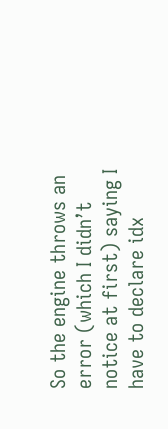So the engine throws an error (which I didn’t notice at first) saying I have to declare idx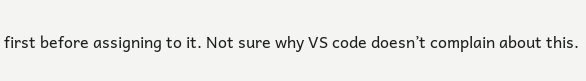first before assigning to it. Not sure why VS code doesn’t complain about this.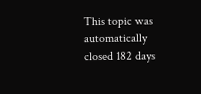This topic was automatically closed 182 days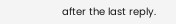after the last reply.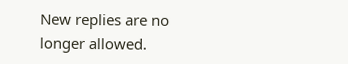New replies are no longer allowed.